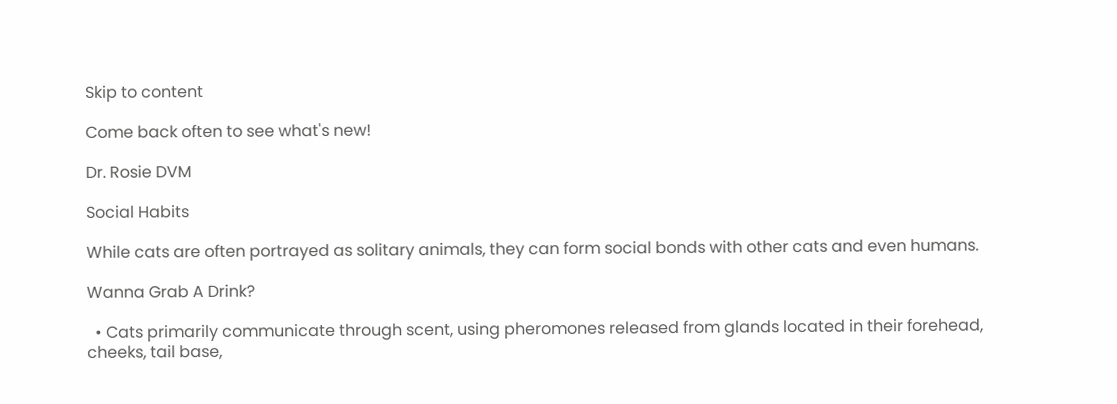Skip to content

Come back often to see what's new!

Dr. Rosie DVM

Social Habits

While cats are often portrayed as solitary animals, they can form social bonds with other cats and even humans.

Wanna Grab A Drink?

  • Cats primarily communicate through scent, using pheromones released from glands located in their forehead, cheeks, tail base,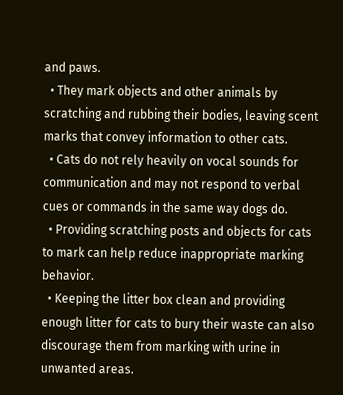and paws.
  • They mark objects and other animals by scratching and rubbing their bodies, leaving scent marks that convey information to other cats.
  • Cats do not rely heavily on vocal sounds for communication and may not respond to verbal cues or commands in the same way dogs do.
  • Providing scratching posts and objects for cats to mark can help reduce inappropriate marking behavior.
  • Keeping the litter box clean and providing enough litter for cats to bury their waste can also discourage them from marking with urine in unwanted areas.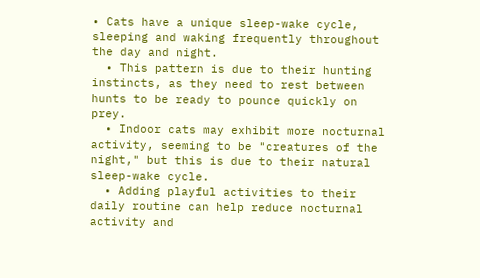• Cats have a unique sleep-wake cycle, sleeping and waking frequently throughout the day and night.
  • This pattern is due to their hunting instincts, as they need to rest between hunts to be ready to pounce quickly on prey.
  • Indoor cats may exhibit more nocturnal activity, seeming to be "creatures of the night," but this is due to their natural sleep-wake cycle.
  • Adding playful activities to their daily routine can help reduce nocturnal activity and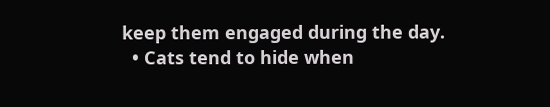keep them engaged during the day.
  • Cats tend to hide when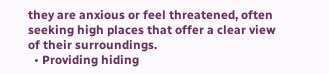they are anxious or feel threatened, often seeking high places that offer a clear view of their surroundings.
  • Providing hiding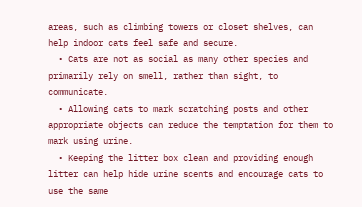areas, such as climbing towers or closet shelves, can help indoor cats feel safe and secure.
  • Cats are not as social as many other species and primarily rely on smell, rather than sight, to communicate.
  • Allowing cats to mark scratching posts and other appropriate objects can reduce the temptation for them to mark using urine.
  • Keeping the litter box clean and providing enough litter can help hide urine scents and encourage cats to use the same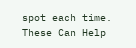spot each time.
These Can Help